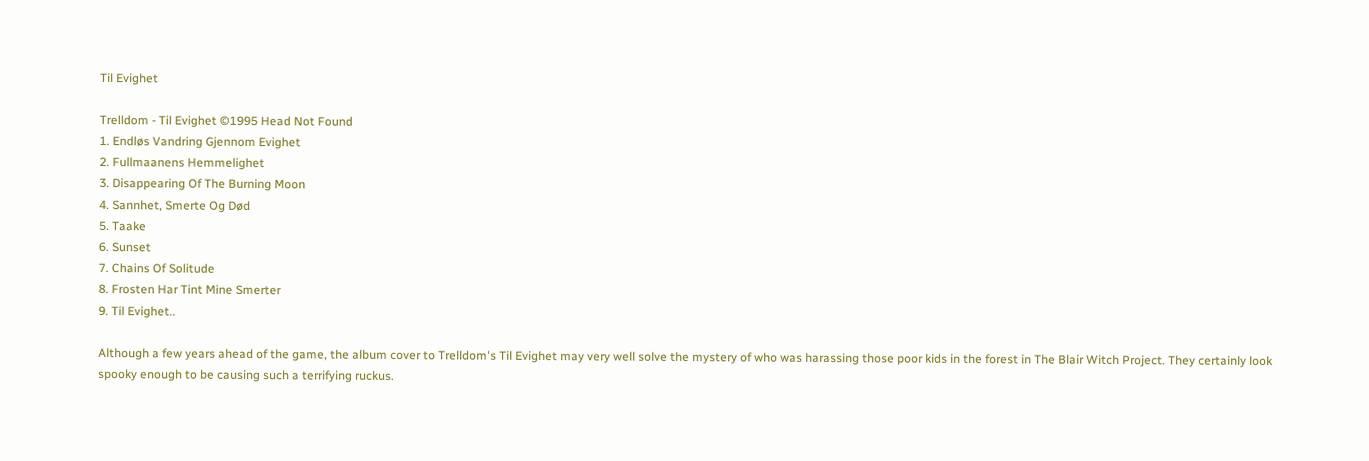Til Evighet

Trelldom - Til Evighet ©1995 Head Not Found
1. Endløs Vandring Gjennom Evighet
2. Fullmaanens Hemmelighet
3. Disappearing Of The Burning Moon
4. Sannhet, Smerte Og Død
5. Taake
6. Sunset
7. Chains Of Solitude
8. Frosten Har Tint Mine Smerter
9. Til Evighet..

Although a few years ahead of the game, the album cover to Trelldom's Til Evighet may very well solve the mystery of who was harassing those poor kids in the forest in The Blair Witch Project. They certainly look spooky enough to be causing such a terrifying ruckus.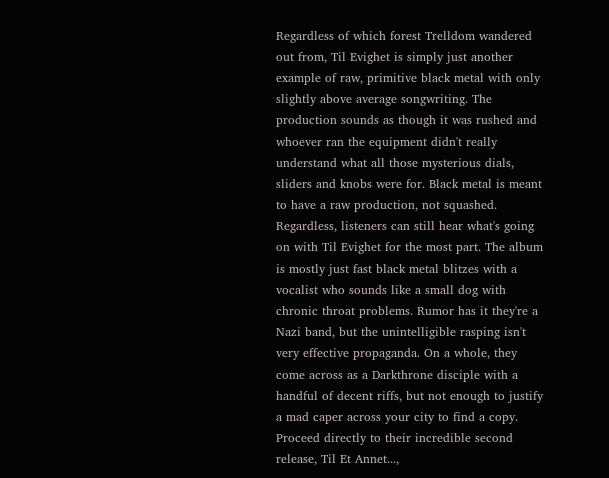Regardless of which forest Trelldom wandered out from, Til Evighet is simply just another example of raw, primitive black metal with only slightly above average songwriting. The production sounds as though it was rushed and whoever ran the equipment didn't really understand what all those mysterious dials, sliders and knobs were for. Black metal is meant to have a raw production, not squashed. Regardless, listeners can still hear what's going on with Til Evighet for the most part. The album is mostly just fast black metal blitzes with a vocalist who sounds like a small dog with chronic throat problems. Rumor has it they're a Nazi band, but the unintelligible rasping isn't very effective propaganda. On a whole, they come across as a Darkthrone disciple with a handful of decent riffs, but not enough to justify a mad caper across your city to find a copy. Proceed directly to their incredible second release, Til Et Annet...,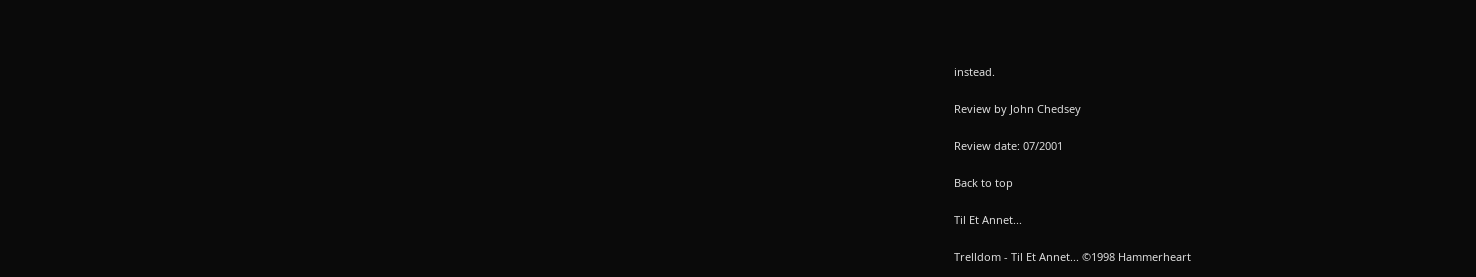instead.

Review by John Chedsey

Review date: 07/2001

Back to top

Til Et Annet...

Trelldom - Til Et Annet... ©1998 Hammerheart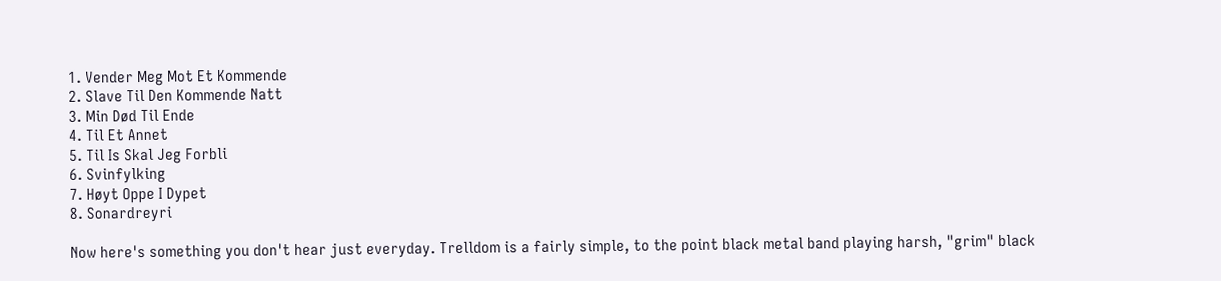1. Vender Meg Mot Et Kommende
2. Slave Til Den Kommende Natt
3. Min Død Til Ende
4. Til Et Annet
5. Til Is Skal Jeg Forbli
6. Svinfylking
7. Høyt Oppe I Dypet
8. Sonardreyri

Now here's something you don't hear just everyday. Trelldom is a fairly simple, to the point black metal band playing harsh, "grim" black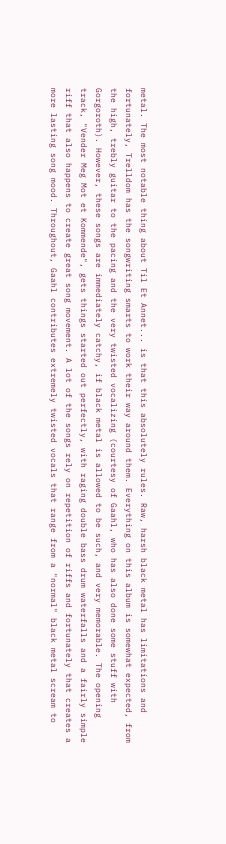metal. The most notable thing about Til Et Annet... is that this absolutely rules. Raw, harsh black metal has limitations and fortunately, Trelldom has the songwriting smarts to work their way around them. Everything on this album is somewhat expected, from the high, trebly guitar to the pacing and the very twisted vocalizing (courtesy of Gaahl, who has also done some stuff with Gorgoroth). However, these songs are immediately catchy, if black metal is allowed to be such, and very memorable. The opening track, "Vender Meg Mot et Kommende", gets things started out perfectly, with raging double bass drum waterfalls and a fairly simple riff that also happens to create great song movement. A lot of the songs rely on repetition of riffs and fortunately that creates a more lasting song mood. Throughout, Gaahl contributes extremely twisted vocals that range from a "normal" black metal scream to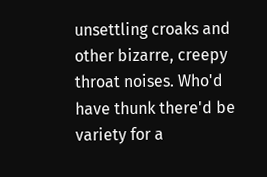unsettling croaks and other bizarre, creepy throat noises. Who'd have thunk there'd be variety for a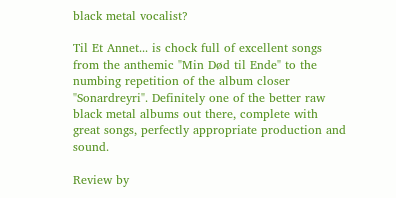black metal vocalist?

Til Et Annet... is chock full of excellent songs from the anthemic "Min Død til Ende" to the numbing repetition of the album closer "Sonardreyri". Definitely one of the better raw black metal albums out there, complete with great songs, perfectly appropriate production and sound.

Review by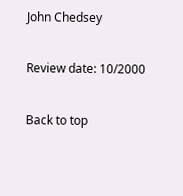John Chedsey

Review date: 10/2000

Back to top